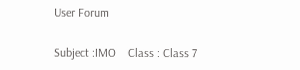User Forum

Subject :IMO    Class : Class 7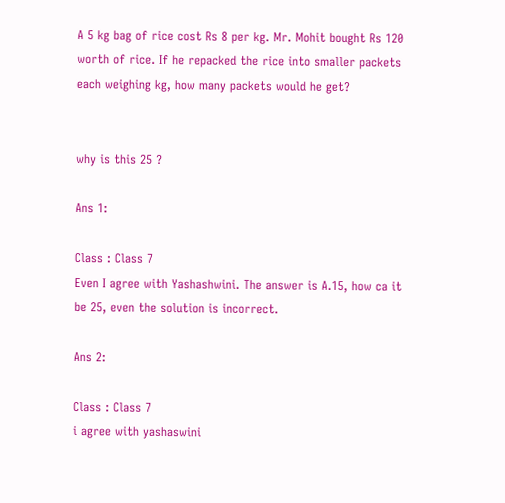A 5 kg bag of rice cost Rs 8 per kg. Mr. Mohit bought Rs 120 worth of rice. If he repacked the rice into smaller packets each weighing kg, how many packets would he get?


why is this 25 ?

Ans 1:

Class : Class 7
Even I agree with Yashashwini. The answer is A.15, how ca it be 25, even the solution is incorrect.

Ans 2:

Class : Class 7
i agree with yashaswini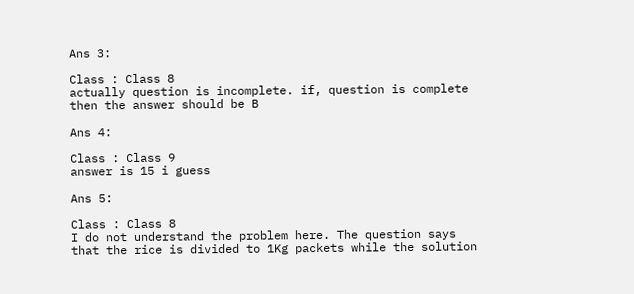Ans 3:

Class : Class 8
actually question is incomplete. if, question is complete then the answer should be B

Ans 4:

Class : Class 9
answer is 15 i guess

Ans 5:

Class : Class 8
I do not understand the problem here. The question says that the rice is divided to 1Kg packets while the solution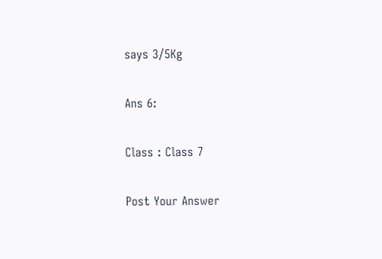says 3/5Kg

Ans 6:

Class : Class 7

Post Your Answer